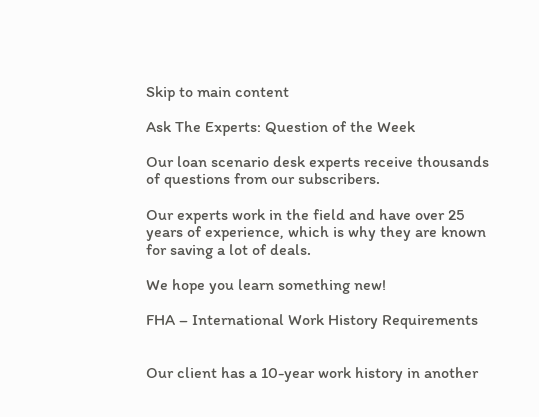Skip to main content

Ask The Experts: Question of the Week

Our loan scenario desk experts receive thousands of questions from our subscribers.

Our experts work in the field and have over 25 years of experience, which is why they are known for saving a lot of deals.

We hope you learn something new!

FHA – International Work History Requirements


Our client has a 10-year work history in another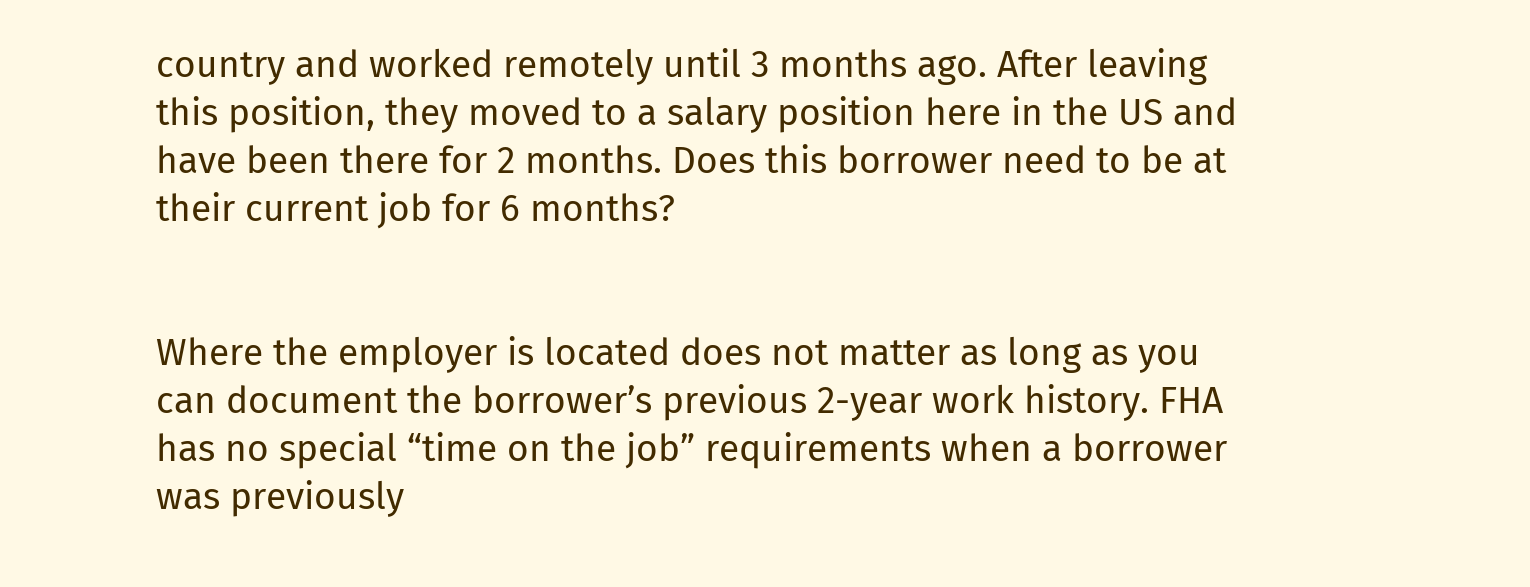country and worked remotely until 3 months ago. After leaving this position, they moved to a salary position here in the US and have been there for 2 months. Does this borrower need to be at their current job for 6 months?


Where the employer is located does not matter as long as you can document the borrower’s previous 2-year work history. FHA has no special “time on the job” requirements when a borrower was previously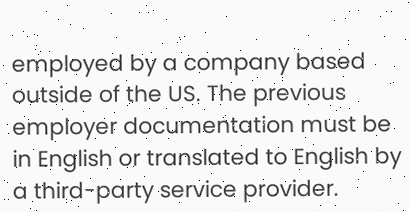employed by a company based outside of the US. The previous employer documentation must be in English or translated to English by a third-party service provider.